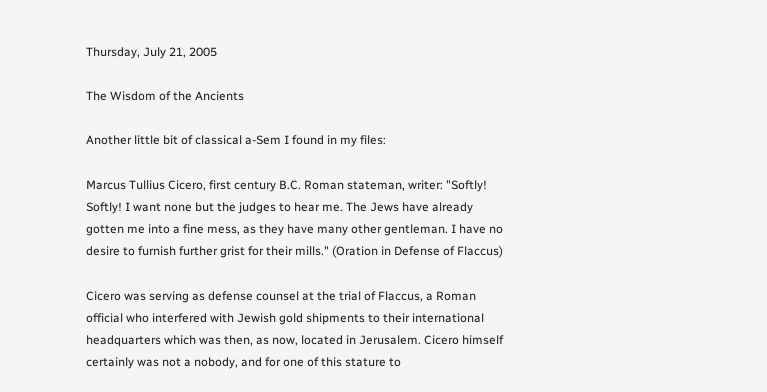Thursday, July 21, 2005

The Wisdom of the Ancients

Another little bit of classical a-Sem I found in my files:

Marcus Tullius Cicero, first century B.C. Roman stateman, writer: "Softly! Softly! I want none but the judges to hear me. The Jews have already gotten me into a fine mess, as they have many other gentleman. I have no desire to furnish further grist for their mills." (Oration in Defense of Flaccus)

Cicero was serving as defense counsel at the trial of Flaccus, a Roman official who interfered with Jewish gold shipments to their international headquarters which was then, as now, located in Jerusalem. Cicero himself certainly was not a nobody, and for one of this stature to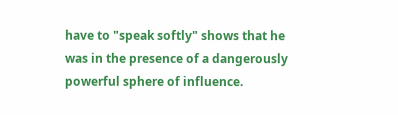have to "speak softly" shows that he was in the presence of a dangerously powerful sphere of influence.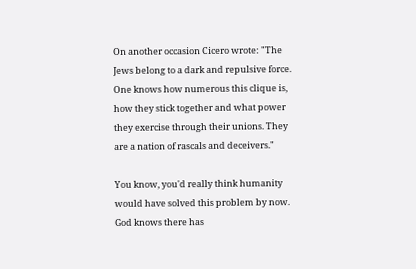On another occasion Cicero wrote: "The Jews belong to a dark and repulsive force. One knows how numerous this clique is, how they stick together and what power they exercise through their unions. They are a nation of rascals and deceivers."

You know, you'd really think humanity would have solved this problem by now. God knows there has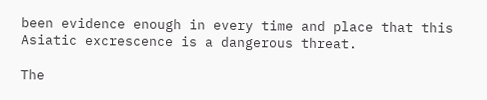been evidence enough in every time and place that this Asiatic excrescence is a dangerous threat.

The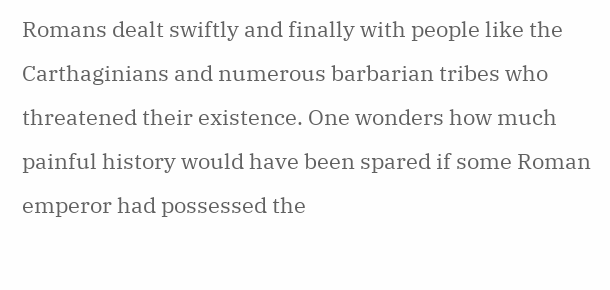Romans dealt swiftly and finally with people like the Carthaginians and numerous barbarian tribes who threatened their existence. One wonders how much painful history would have been spared if some Roman emperor had possessed the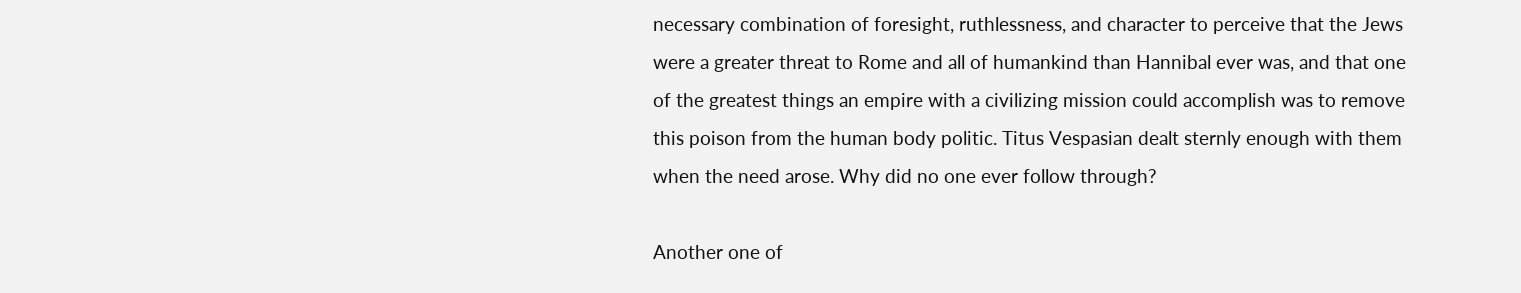necessary combination of foresight, ruthlessness, and character to perceive that the Jews were a greater threat to Rome and all of humankind than Hannibal ever was, and that one of the greatest things an empire with a civilizing mission could accomplish was to remove this poison from the human body politic. Titus Vespasian dealt sternly enough with them when the need arose. Why did no one ever follow through?

Another one of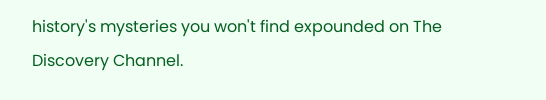history's mysteries you won't find expounded on The Discovery Channel.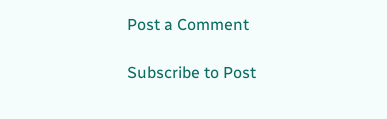Post a Comment

Subscribe to Post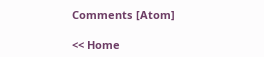Comments [Atom]

<< Home